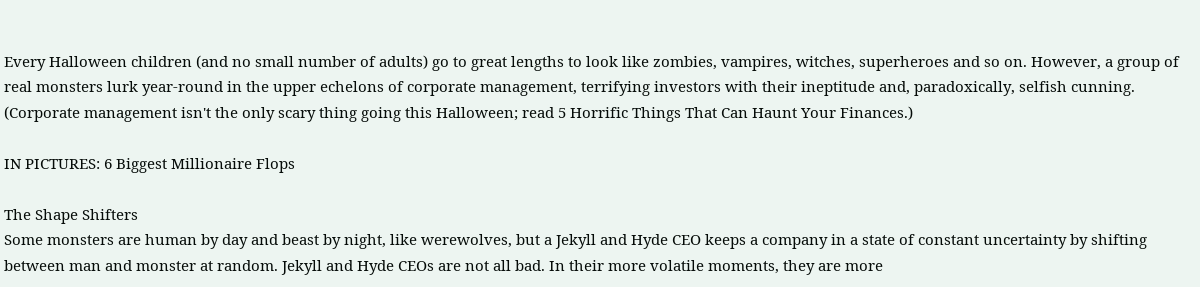Every Halloween children (and no small number of adults) go to great lengths to look like zombies, vampires, witches, superheroes and so on. However, a group of real monsters lurk year-round in the upper echelons of corporate management, terrifying investors with their ineptitude and, paradoxically, selfish cunning. (Corporate management isn't the only scary thing going this Halloween; read 5 Horrific Things That Can Haunt Your Finances.)

IN PICTURES: 6 Biggest Millionaire Flops

The Shape Shifters
Some monsters are human by day and beast by night, like werewolves, but a Jekyll and Hyde CEO keeps a company in a state of constant uncertainty by shifting between man and monster at random. Jekyll and Hyde CEOs are not all bad. In their more volatile moments, they are more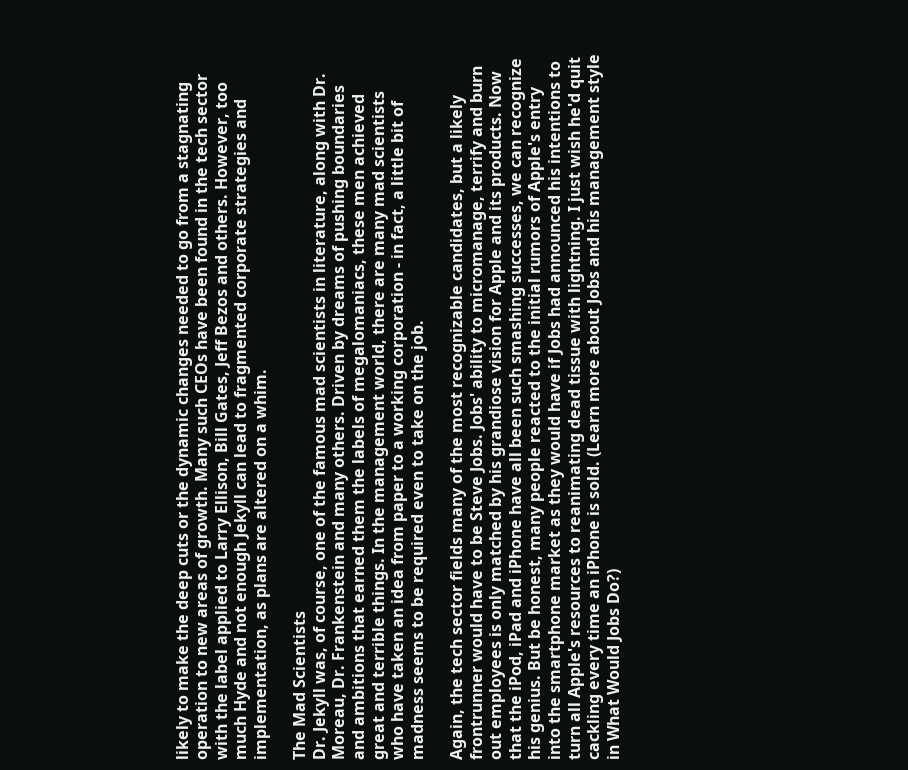likely to make the deep cuts or the dynamic changes needed to go from a stagnating operation to new areas of growth. Many such CEOs have been found in the tech sector with the label applied to Larry Ellison, Bill Gates, Jeff Bezos and others. However, too much Hyde and not enough Jekyll can lead to fragmented corporate strategies and implementation, as plans are altered on a whim.

The Mad Scientists
Dr. Jekyll was, of course, one of the famous mad scientists in literature, along with Dr. Moreau, Dr. Frankenstein and many others. Driven by dreams of pushing boundaries and ambitions that earned them the labels of megalomaniacs, these men achieved great and terrible things. In the management world, there are many mad scientists who have taken an idea from paper to a working corporation - in fact, a little bit of madness seems to be required even to take on the job.

Again, the tech sector fields many of the most recognizable candidates, but a likely frontrunner would have to be Steve Jobs. Jobs' ability to micromanage, terrify and burn out employees is only matched by his grandiose vision for Apple and its products. Now that the iPod, iPad and iPhone have all been such smashing successes, we can recognize his genius. But be honest, many people reacted to the initial rumors of Apple's entry into the smartphone market as they would have if Jobs had announced his intentions to turn all Apple's resources to reanimating dead tissue with lightning. I just wish he'd quit cackling every time an iPhone is sold. (Learn more about Jobs and his management style in What Would Jobs Do?)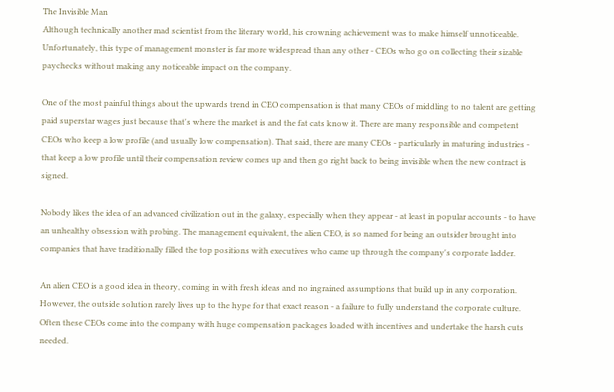The Invisible Man
Although technically another mad scientist from the literary world, his crowning achievement was to make himself unnoticeable. Unfortunately, this type of management monster is far more widespread than any other - CEOs who go on collecting their sizable paychecks without making any noticeable impact on the company.

One of the most painful things about the upwards trend in CEO compensation is that many CEOs of middling to no talent are getting paid superstar wages just because that's where the market is and the fat cats know it. There are many responsible and competent CEOs who keep a low profile (and usually low compensation). That said, there are many CEOs - particularly in maturing industries - that keep a low profile until their compensation review comes up and then go right back to being invisible when the new contract is signed.

Nobody likes the idea of an advanced civilization out in the galaxy, especially when they appear - at least in popular accounts - to have an unhealthy obsession with probing. The management equivalent, the alien CEO, is so named for being an outsider brought into companies that have traditionally filled the top positions with executives who came up through the company's corporate ladder.

An alien CEO is a good idea in theory, coming in with fresh ideas and no ingrained assumptions that build up in any corporation. However, the outside solution rarely lives up to the hype for that exact reason - a failure to fully understand the corporate culture. Often these CEOs come into the company with huge compensation packages loaded with incentives and undertake the harsh cuts needed.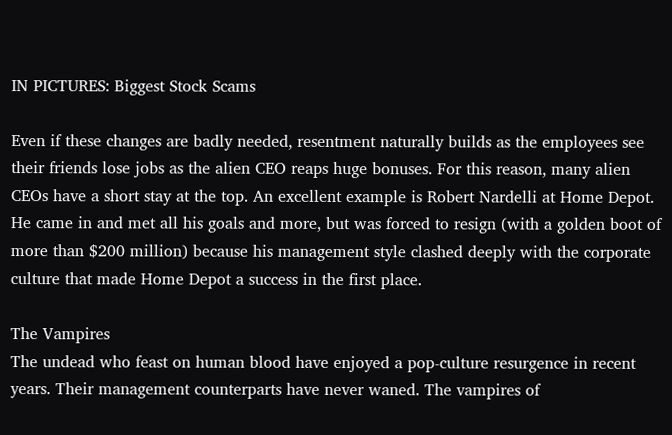IN PICTURES: Biggest Stock Scams

Even if these changes are badly needed, resentment naturally builds as the employees see their friends lose jobs as the alien CEO reaps huge bonuses. For this reason, many alien CEOs have a short stay at the top. An excellent example is Robert Nardelli at Home Depot. He came in and met all his goals and more, but was forced to resign (with a golden boot of more than $200 million) because his management style clashed deeply with the corporate culture that made Home Depot a success in the first place.

The Vampires
The undead who feast on human blood have enjoyed a pop-culture resurgence in recent years. Their management counterparts have never waned. The vampires of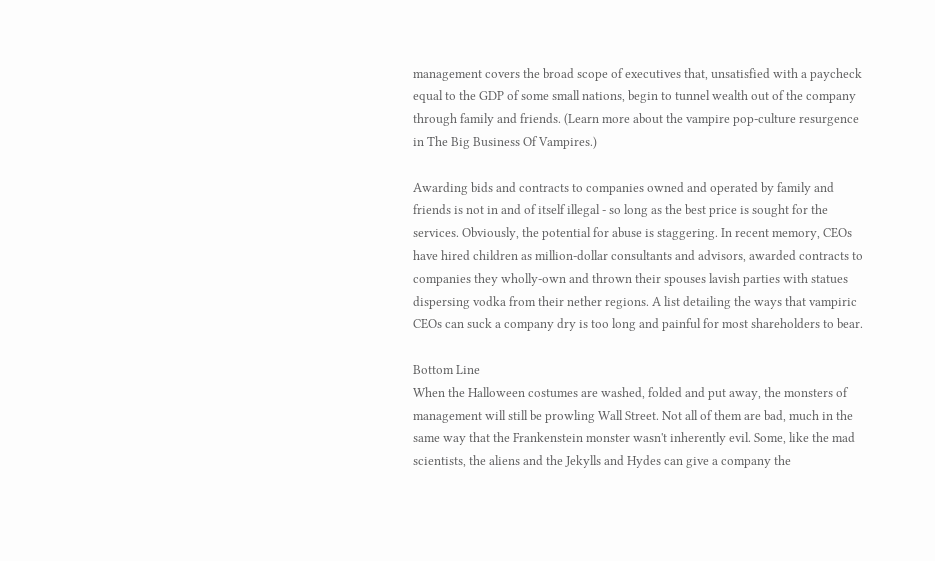management covers the broad scope of executives that, unsatisfied with a paycheck equal to the GDP of some small nations, begin to tunnel wealth out of the company through family and friends. (Learn more about the vampire pop-culture resurgence in The Big Business Of Vampires.)

Awarding bids and contracts to companies owned and operated by family and friends is not in and of itself illegal - so long as the best price is sought for the services. Obviously, the potential for abuse is staggering. In recent memory, CEOs have hired children as million-dollar consultants and advisors, awarded contracts to companies they wholly-own and thrown their spouses lavish parties with statues dispersing vodka from their nether regions. A list detailing the ways that vampiric CEOs can suck a company dry is too long and painful for most shareholders to bear.

Bottom Line
When the Halloween costumes are washed, folded and put away, the monsters of management will still be prowling Wall Street. Not all of them are bad, much in the same way that the Frankenstein monster wasn't inherently evil. Some, like the mad scientists, the aliens and the Jekylls and Hydes can give a company the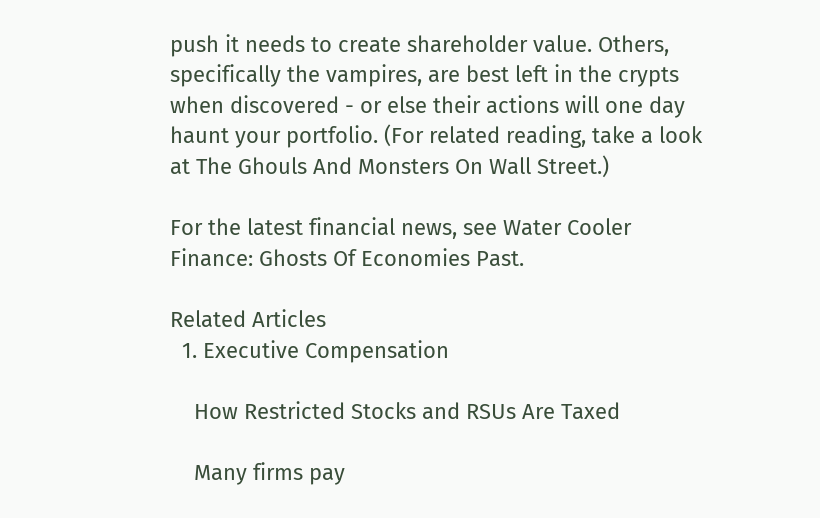push it needs to create shareholder value. Others, specifically the vampires, are best left in the crypts when discovered - or else their actions will one day haunt your portfolio. (For related reading, take a look at The Ghouls And Monsters On Wall Street.)

For the latest financial news, see Water Cooler Finance: Ghosts Of Economies Past.

Related Articles
  1. Executive Compensation

    How Restricted Stocks and RSUs Are Taxed

    Many firms pay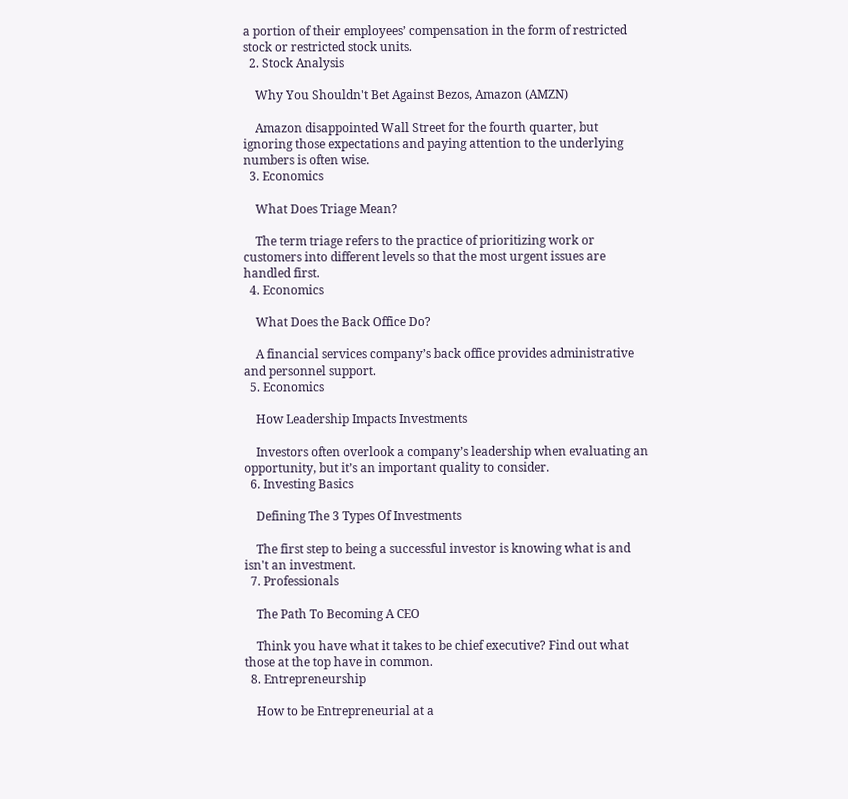a portion of their employees’ compensation in the form of restricted stock or restricted stock units.
  2. Stock Analysis

    Why You Shouldn't Bet Against Bezos, Amazon (AMZN)

    Amazon disappointed Wall Street for the fourth quarter, but ignoring those expectations and paying attention to the underlying numbers is often wise.
  3. Economics

    What Does Triage Mean?

    The term triage refers to the practice of prioritizing work or customers into different levels so that the most urgent issues are handled first.
  4. Economics

    What Does the Back Office Do?

    A financial services company’s back office provides administrative and personnel support.
  5. Economics

    How Leadership Impacts Investments

    Investors often overlook a company’s leadership when evaluating an opportunity, but it’s an important quality to consider.
  6. Investing Basics

    Defining The 3 Types Of Investments

    The first step to being a successful investor is knowing what is and isn't an investment.
  7. Professionals

    The Path To Becoming A CEO

    Think you have what it takes to be chief executive? Find out what those at the top have in common.
  8. Entrepreneurship

    How to be Entrepreneurial at a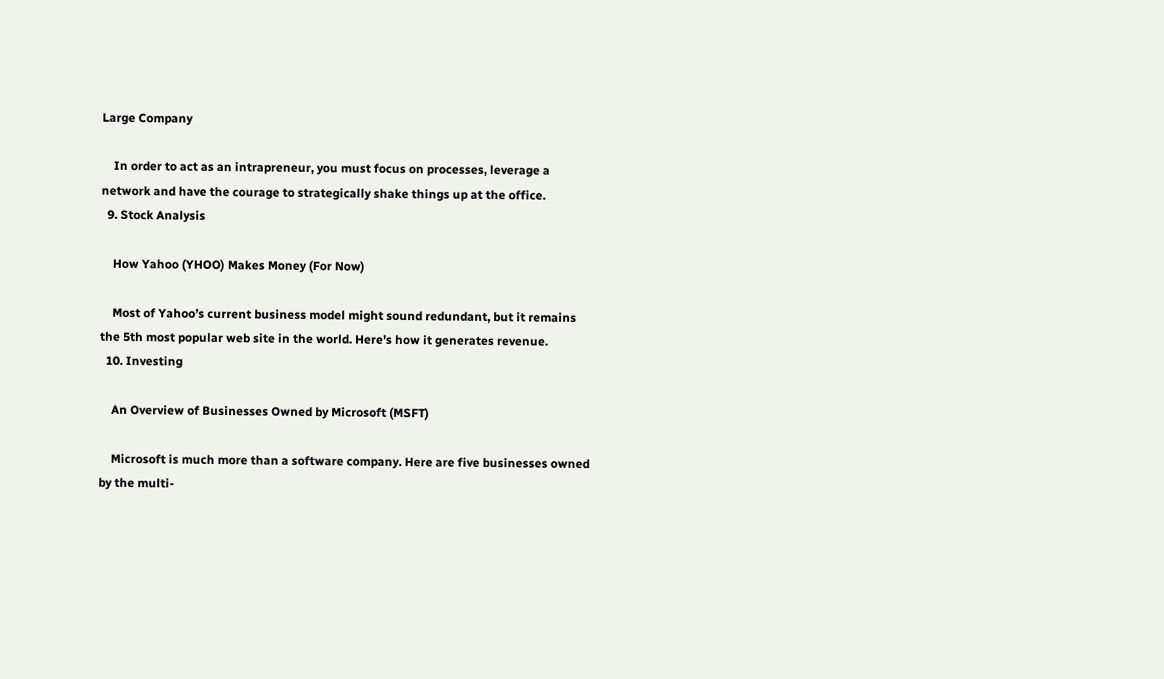Large Company

    In order to act as an intrapreneur, you must focus on processes, leverage a network and have the courage to strategically shake things up at the office.
  9. Stock Analysis

    How Yahoo (YHOO) Makes Money (For Now)

    Most of Yahoo’s current business model might sound redundant, but it remains the 5th most popular web site in the world. Here's how it generates revenue.
  10. Investing

    An Overview of Businesses Owned by Microsoft (MSFT)

    Microsoft is much more than a software company. Here are five businesses owned by the multi-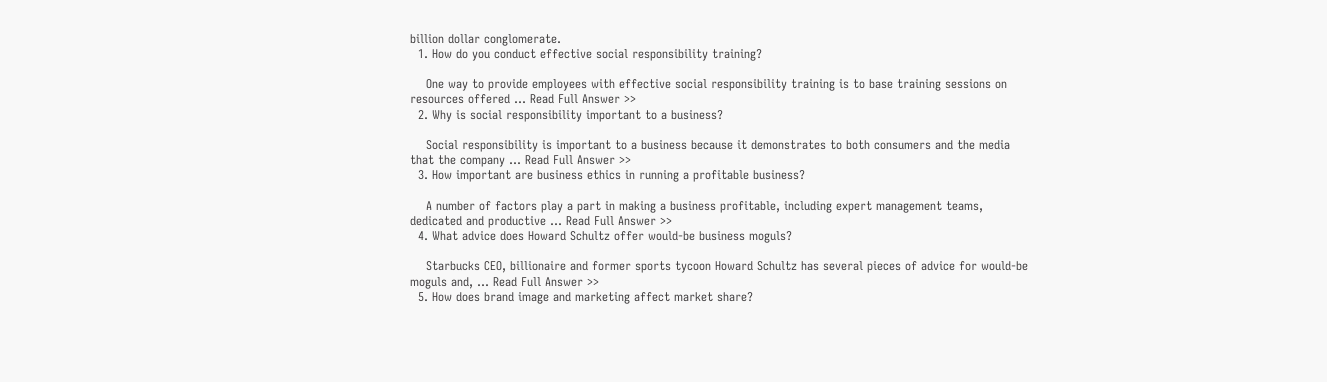billion dollar conglomerate.
  1. How do you conduct effective social responsibility training?

    One way to provide employees with effective social responsibility training is to base training sessions on resources offered ... Read Full Answer >>
  2. Why is social responsibility important to a business?

    Social responsibility is important to a business because it demonstrates to both consumers and the media that the company ... Read Full Answer >>
  3. How important are business ethics in running a profitable business?

    A number of factors play a part in making a business profitable, including expert management teams, dedicated and productive ... Read Full Answer >>
  4. What advice does Howard Schultz offer would-be business moguls?

    Starbucks CEO, billionaire and former sports tycoon Howard Schultz has several pieces of advice for would-be moguls and, ... Read Full Answer >>
  5. How does brand image and marketing affect market share?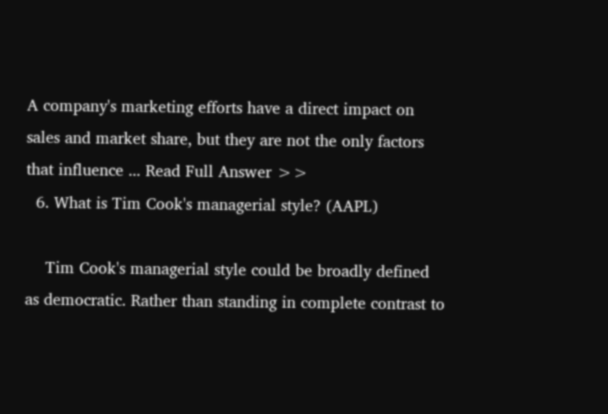A company's marketing efforts have a direct impact on sales and market share, but they are not the only factors that influence ... Read Full Answer >>
  6. What is Tim Cook's managerial style? (AAPL)

    Tim Cook's managerial style could be broadly defined as democratic. Rather than standing in complete contrast to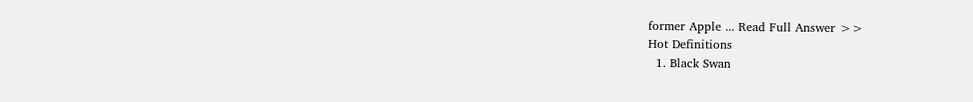former Apple ... Read Full Answer >>
Hot Definitions
  1. Black Swan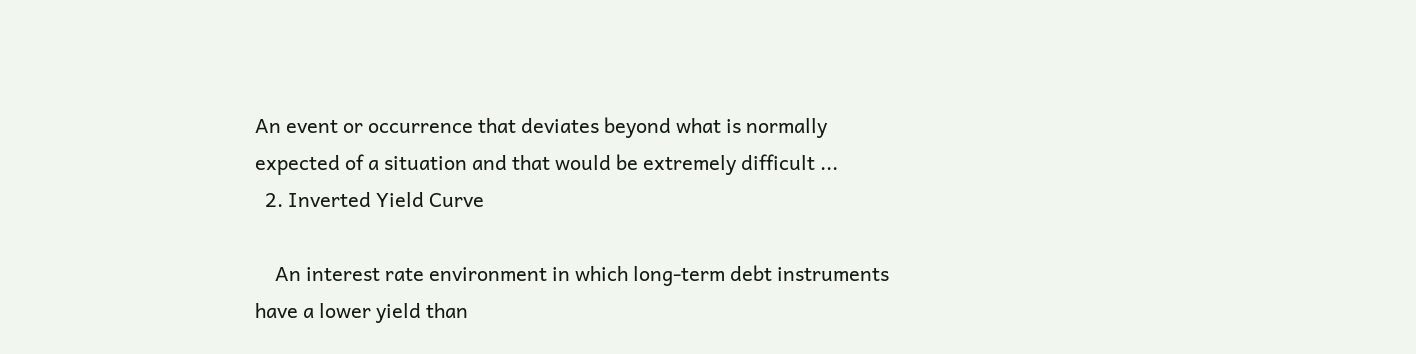An event or occurrence that deviates beyond what is normally expected of a situation and that would be extremely difficult ...
  2. Inverted Yield Curve

    An interest rate environment in which long-term debt instruments have a lower yield than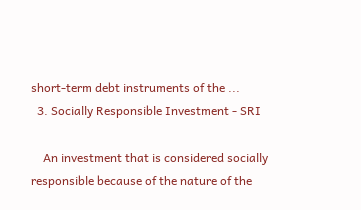short-term debt instruments of the ...
  3. Socially Responsible Investment - SRI

    An investment that is considered socially responsible because of the nature of the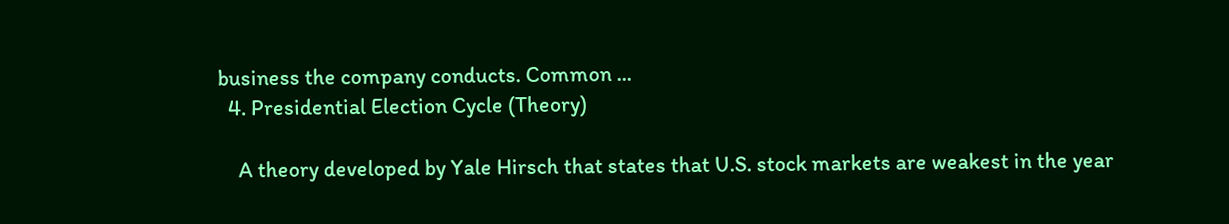business the company conducts. Common ...
  4. Presidential Election Cycle (Theory)

    A theory developed by Yale Hirsch that states that U.S. stock markets are weakest in the year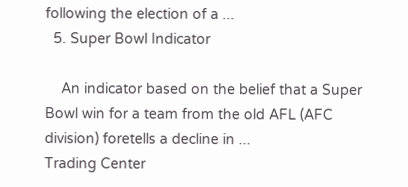following the election of a ...
  5. Super Bowl Indicator

    An indicator based on the belief that a Super Bowl win for a team from the old AFL (AFC division) foretells a decline in ...
Trading Center